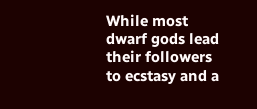While most dwarf gods lead their followers to ecstasy and a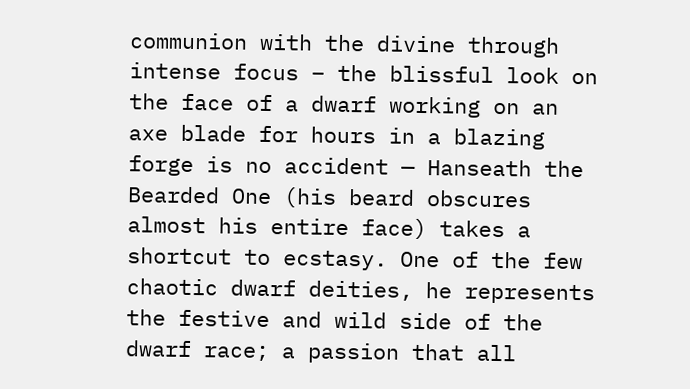communion with the divine through intense focus – the blissful look on the face of a dwarf working on an axe blade for hours in a blazing forge is no accident — Hanseath the Bearded One (his beard obscures almost his entire face) takes a shortcut to ecstasy. One of the few chaotic dwarf deities, he represents the festive and wild side of the dwarf race; a passion that all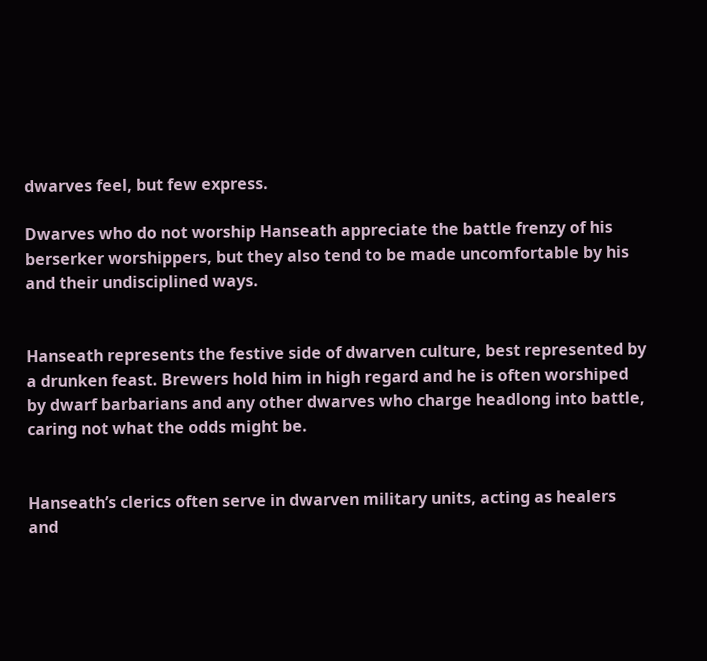dwarves feel, but few express.

Dwarves who do not worship Hanseath appreciate the battle frenzy of his berserker worshippers, but they also tend to be made uncomfortable by his and their undisciplined ways.


Hanseath represents the festive side of dwarven culture, best represented by a drunken feast. Brewers hold him in high regard and he is often worshiped by dwarf barbarians and any other dwarves who charge headlong into battle, caring not what the odds might be.


Hanseath’s clerics often serve in dwarven military units, acting as healers and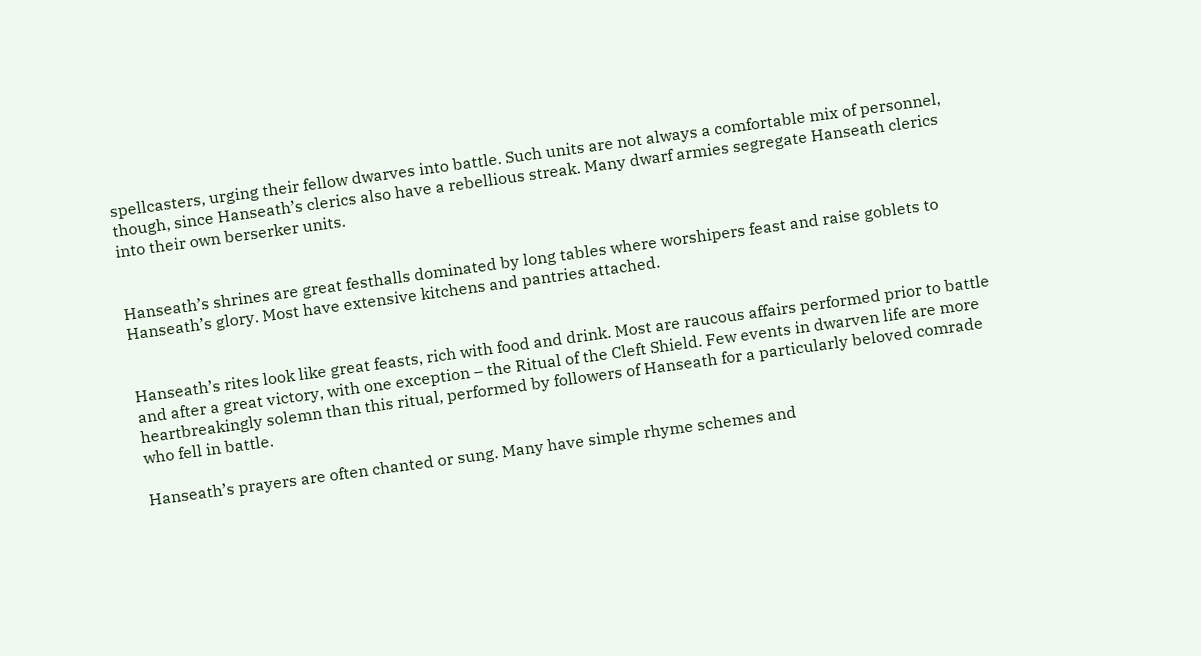spellcasters, urging their fellow dwarves into battle. Such units are not always a comfortable mix of personnel, though, since Hanseath’s clerics also have a rebellious streak. Many dwarf armies segregate Hanseath clerics into their own berserker units.


Hanseath’s shrines are great festhalls dominated by long tables where worshipers feast and raise goblets to Hanseath’s glory. Most have extensive kitchens and pantries attached.


Hanseath’s rites look like great feasts, rich with food and drink. Most are raucous affairs performed prior to battle and after a great victory, with one exception – the Ritual of the Cleft Shield. Few events in dwarven life are more heartbreakingly solemn than this ritual, performed by followers of Hanseath for a particularly beloved comrade who fell in battle.

Hanseath’s prayers are often chanted or sung. Many have simple rhyme schemes and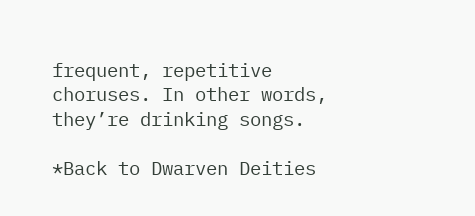frequent, repetitive choruses. In other words, they’re drinking songs.

*Back to Dwarven Deities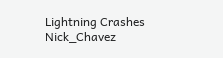Lightning Crashes Nick_Chavez